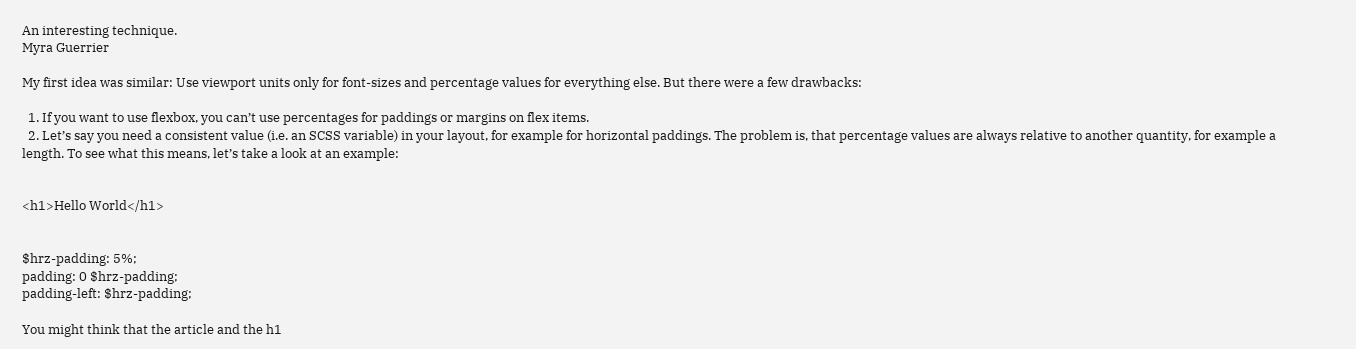An interesting technique.
Myra Guerrier

My first idea was similar: Use viewport units only for font-sizes and percentage values for everything else. But there were a few drawbacks:

  1. If you want to use flexbox, you can’t use percentages for paddings or margins on flex items.
  2. Let’s say you need a consistent value (i.e. an SCSS variable) in your layout, for example for horizontal paddings. The problem is, that percentage values are always relative to another quantity, for example a length. To see what this means, let’s take a look at an example:


<h1>Hello World</h1>


$hrz-padding: 5%;
padding: 0 $hrz-padding;
padding-left: $hrz-padding;

You might think that the article and the h1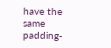have the same padding-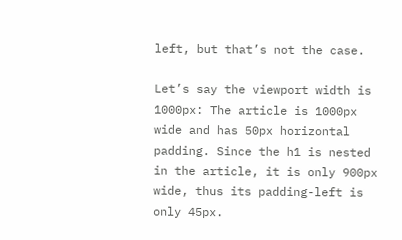left, but that’s not the case.

Let’s say the viewport width is 1000px: The article is 1000px wide and has 50px horizontal padding. Since the h1 is nested in the article, it is only 900px wide, thus its padding-left is only 45px.